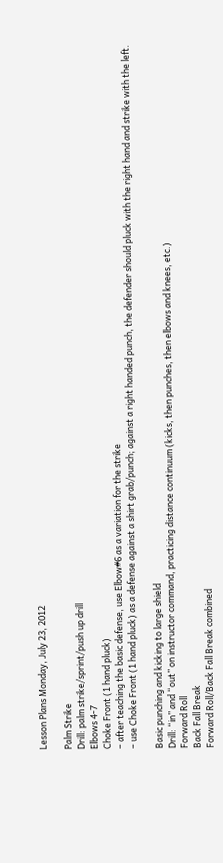Lesson Plans Monday, July 23, 2012

Palm Strike
Drill: palm strike/sprint/push up drill
Elbows 4-7
Choke Front (1 hand pluck)
– after teaching the basic defense, use Elbow#6 as a variation for the strike
– use Choke Front (1 hand pluck) as a defense against a shirt grab/punch; against a right handed punch, the defender should pluck with the right hand and strike with the left.

Basic punching and kicking to large shield
Drill: “in” and “out” on instructor command, practicing distance continuum (kicks, then punches, then elbows and knees, etc.)
Forward Roll
Back Fall Break
Forward Roll/Back Fall Break combined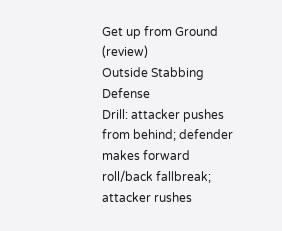Get up from Ground (review)
Outside Stabbing Defense
Drill: attacker pushes from behind; defender makes forward roll/back fallbreak; attacker rushes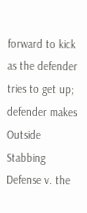forward to kick as the defender tries to get up; defender makes Outside Stabbing Defense v. the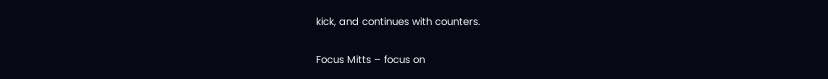kick, and continues with counters.

Focus Mitts – focus on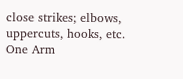close strikes; elbows, uppercuts, hooks, etc.
One Arm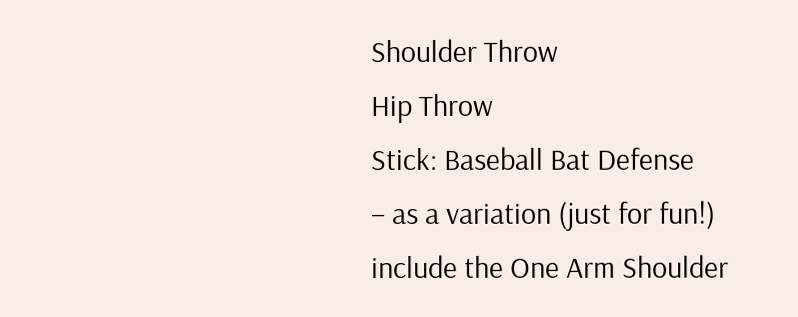Shoulder Throw
Hip Throw
Stick: Baseball Bat Defense
– as a variation (just for fun!) include the One Arm Shoulder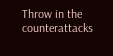Throw in the counterattacks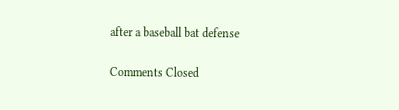after a baseball bat defense

Comments Closed